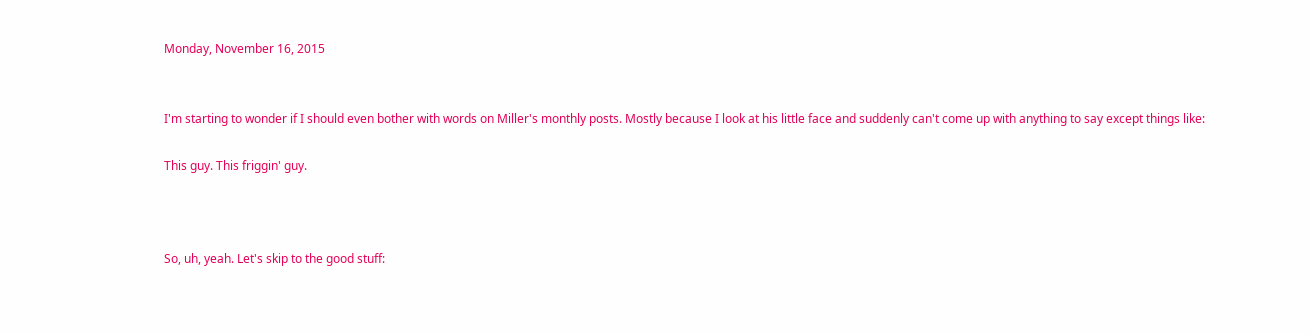Monday, November 16, 2015


I'm starting to wonder if I should even bother with words on Miller's monthly posts. Mostly because I look at his little face and suddenly can't come up with anything to say except things like:

This guy. This friggin' guy.



So, uh, yeah. Let's skip to the good stuff: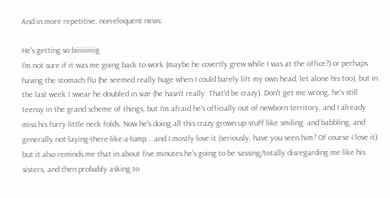And in more repetitive, non-eloquent news:

He's getting so biiiiiiiiiig
I'm not sure if it was me going back to work (maybe he covertly grew while I was at the office?) or perhaps having the stomach flu (he seemed really huge when I could barely lift my own head, let alone his too), but in the last week I swear he doubled in size (he hasn't really. That'd be crazy). Don't get me wrong, he's still teensy in the grand scheme of things, but I'm afraid he's officially out of newborn territory, and I already miss his furry little neck folds. Now he's doing all this crazy grown up stuff like smiling, and babbling, and generally not-laying-there-like-a-lump....and I mostly love it (seriously, have you seen him? Of course I love it) but it also reminds me that in about five minutes he's going to be sassing/totally disregarding me like his sisters, and then probably asking to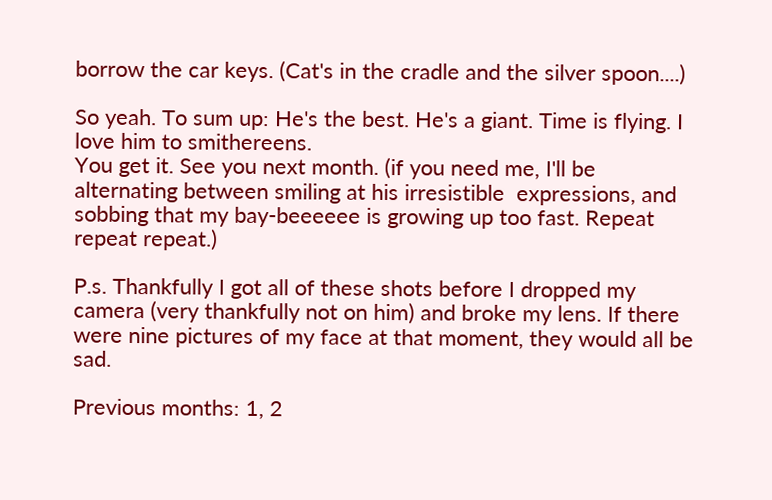borrow the car keys. (Cat's in the cradle and the silver spoon....)

So yeah. To sum up: He's the best. He's a giant. Time is flying. I love him to smithereens.
You get it. See you next month. (if you need me, I'll be alternating between smiling at his irresistible  expressions, and sobbing that my bay-beeeeee is growing up too fast. Repeat repeat repeat.)

P.s. Thankfully I got all of these shots before I dropped my camera (very thankfully not on him) and broke my lens. If there were nine pictures of my face at that moment, they would all be sad.

Previous months: 1, 2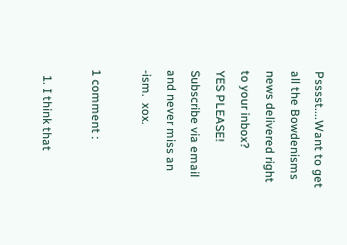Psssst....Want to get all the Bowdenisms news delivered right to your inbox?
YES PLEASE! Subscribe via email and never miss an -ism.  xox.

1 comment :

  1. I think that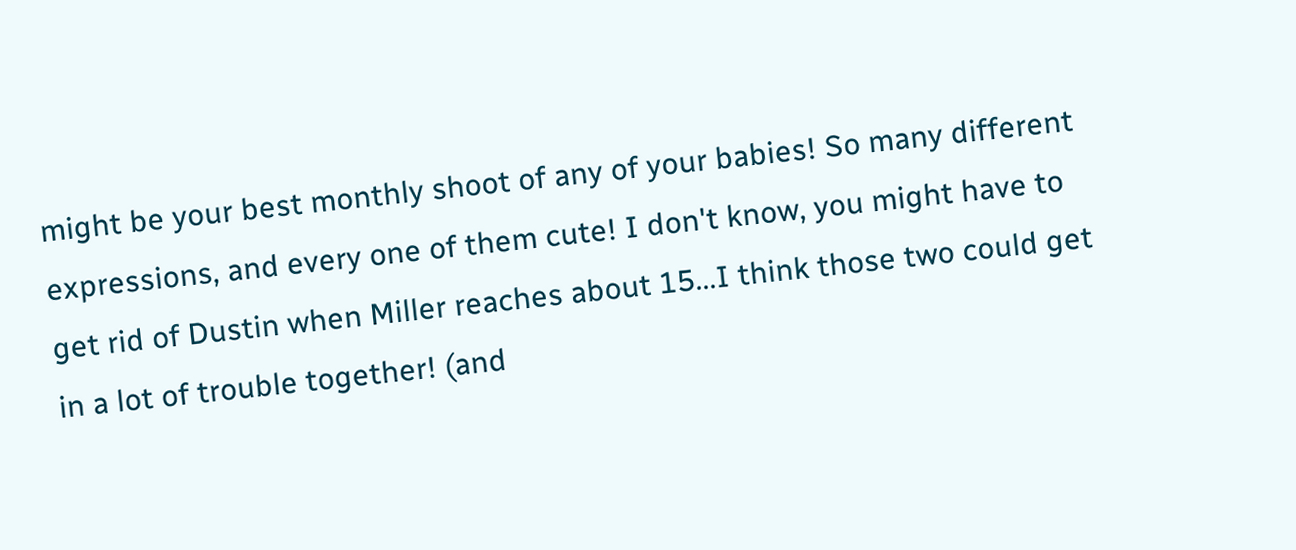might be your best monthly shoot of any of your babies! So many different expressions, and every one of them cute! I don't know, you might have to get rid of Dustin when Miller reaches about 15...I think those two could get in a lot of trouble together! (and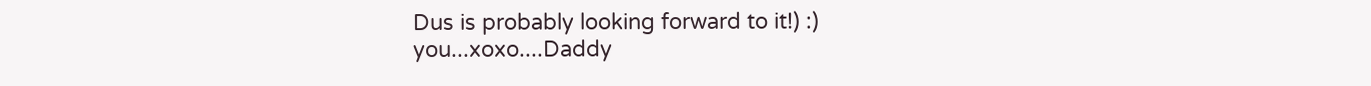Dus is probably looking forward to it!) :) you...xoxo....Daddy